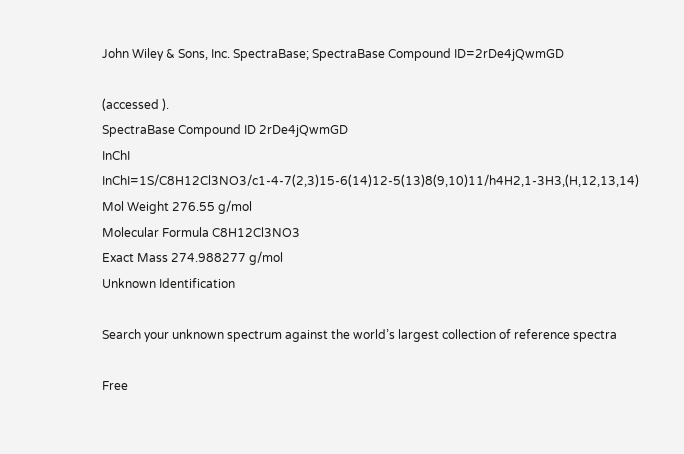John Wiley & Sons, Inc. SpectraBase; SpectraBase Compound ID=2rDe4jQwmGD

(accessed ).
SpectraBase Compound ID 2rDe4jQwmGD
InChI InChI=1S/C8H12Cl3NO3/c1-4-7(2,3)15-6(14)12-5(13)8(9,10)11/h4H2,1-3H3,(H,12,13,14)
Mol Weight 276.55 g/mol
Molecular Formula C8H12Cl3NO3
Exact Mass 274.988277 g/mol
Unknown Identification

Search your unknown spectrum against the world’s largest collection of reference spectra

Free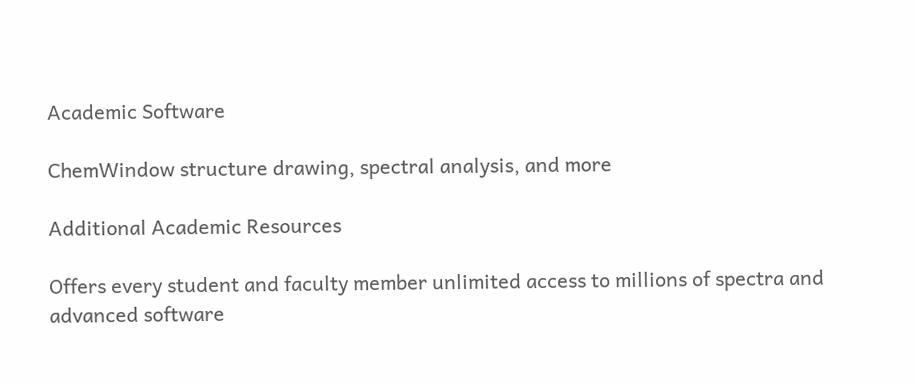Academic Software

ChemWindow structure drawing, spectral analysis, and more

Additional Academic Resources

Offers every student and faculty member unlimited access to millions of spectra and advanced software